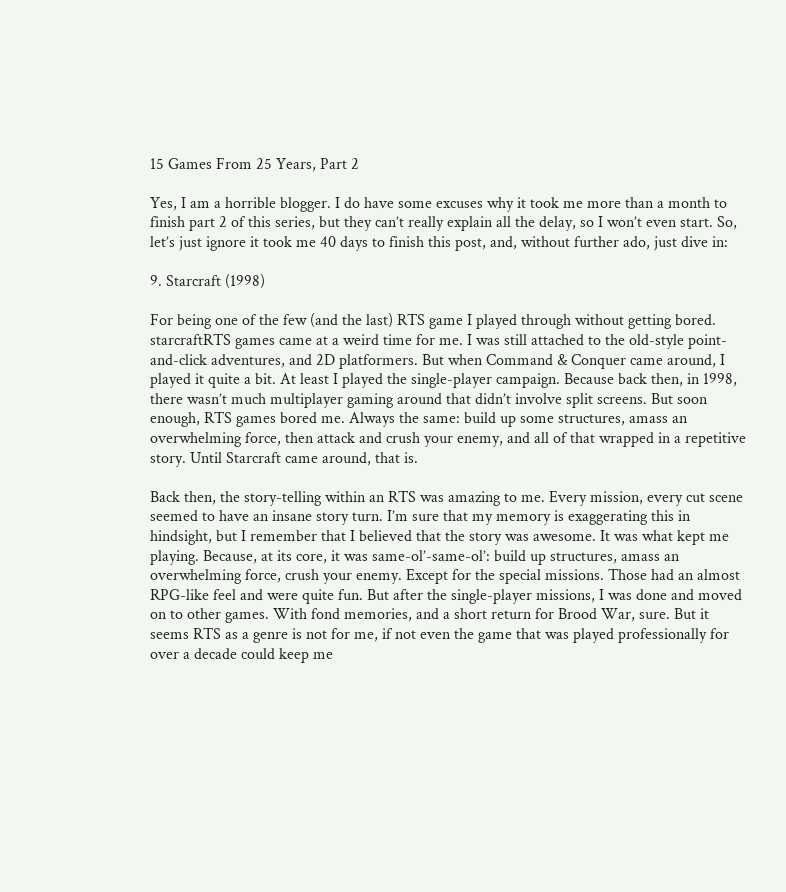15 Games From 25 Years, Part 2

Yes, I am a horrible blogger. I do have some excuses why it took me more than a month to finish part 2 of this series, but they can’t really explain all the delay, so I won’t even start. So, let’s just ignore it took me 40 days to finish this post, and, without further ado, just dive in:

9. Starcraft (1998)

For being one of the few (and the last) RTS game I played through without getting bored.
starcraftRTS games came at a weird time for me. I was still attached to the old-style point-and-click adventures, and 2D platformers. But when Command & Conquer came around, I played it quite a bit. At least I played the single-player campaign. Because back then, in 1998, there wasn’t much multiplayer gaming around that didn’t involve split screens. But soon enough, RTS games bored me. Always the same: build up some structures, amass an overwhelming force, then attack and crush your enemy, and all of that wrapped in a repetitive story. Until Starcraft came around, that is.

Back then, the story-telling within an RTS was amazing to me. Every mission, every cut scene seemed to have an insane story turn. I’m sure that my memory is exaggerating this in hindsight, but I remember that I believed that the story was awesome. It was what kept me playing. Because, at its core, it was same-ol’-same-ol’: build up structures, amass an overwhelming force, crush your enemy. Except for the special missions. Those had an almost RPG-like feel and were quite fun. But after the single-player missions, I was done and moved on to other games. With fond memories, and a short return for Brood War, sure. But it seems RTS as a genre is not for me, if not even the game that was played professionally for over a decade could keep me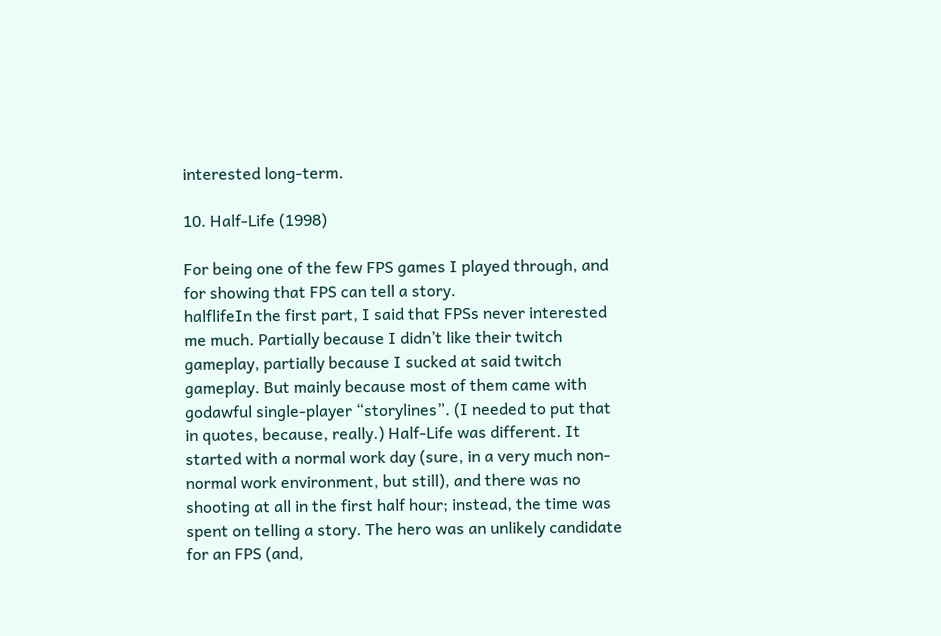interested long-term.

10. Half-Life (1998)

For being one of the few FPS games I played through, and for showing that FPS can tell a story.
halflifeIn the first part, I said that FPSs never interested me much. Partially because I didn’t like their twitch gameplay, partially because I sucked at said twitch gameplay. But mainly because most of them came with godawful single-player “storylines”. (I needed to put that in quotes, because, really.) Half-Life was different. It started with a normal work day (sure, in a very much non-normal work environment, but still), and there was no shooting at all in the first half hour; instead, the time was spent on telling a story. The hero was an unlikely candidate for an FPS (and,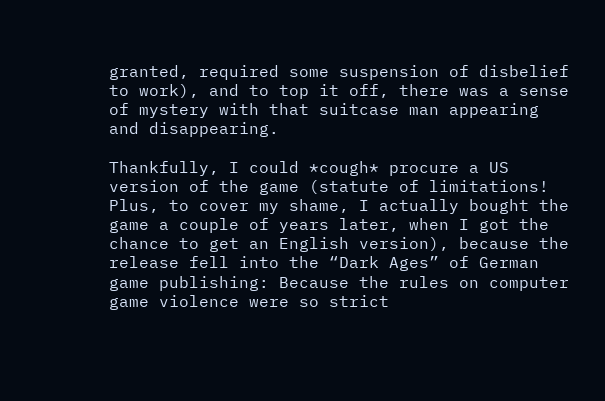granted, required some suspension of disbelief to work), and to top it off, there was a sense of mystery with that suitcase man appearing and disappearing.

Thankfully, I could *cough* procure a US version of the game (statute of limitations! Plus, to cover my shame, I actually bought the game a couple of years later, when I got the chance to get an English version), because the release fell into the “Dark Ages” of German game publishing: Because the rules on computer game violence were so strict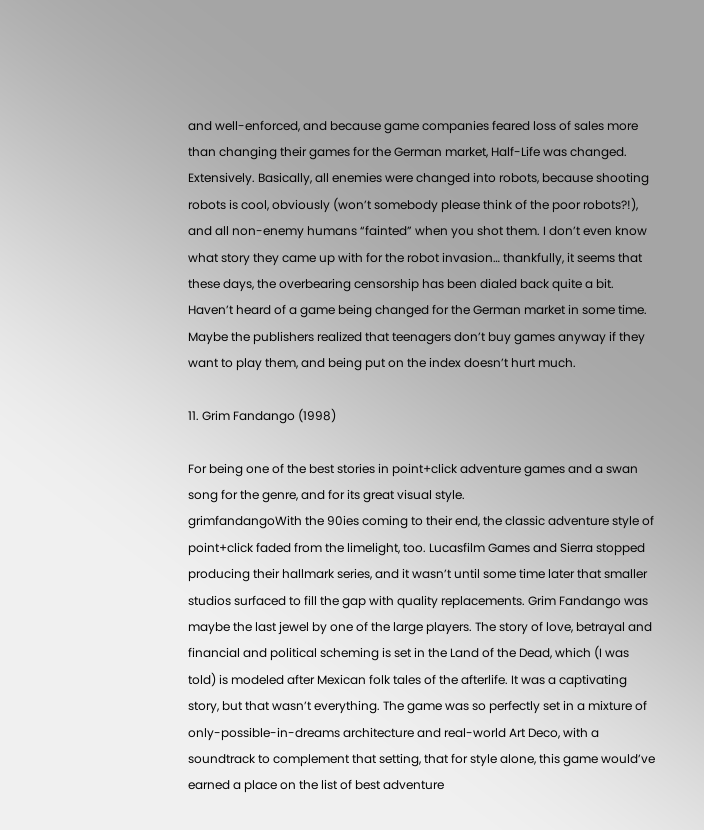and well-enforced, and because game companies feared loss of sales more than changing their games for the German market, Half-Life was changed. Extensively. Basically, all enemies were changed into robots, because shooting robots is cool, obviously (won’t somebody please think of the poor robots?!), and all non-enemy humans “fainted” when you shot them. I don’t even know what story they came up with for the robot invasion… thankfully, it seems that these days, the overbearing censorship has been dialed back quite a bit. Haven’t heard of a game being changed for the German market in some time. Maybe the publishers realized that teenagers don’t buy games anyway if they want to play them, and being put on the index doesn’t hurt much.

11. Grim Fandango (1998)

For being one of the best stories in point+click adventure games and a swan song for the genre, and for its great visual style.
grimfandangoWith the 90ies coming to their end, the classic adventure style of point+click faded from the limelight, too. Lucasfilm Games and Sierra stopped producing their hallmark series, and it wasn’t until some time later that smaller studios surfaced to fill the gap with quality replacements. Grim Fandango was maybe the last jewel by one of the large players. The story of love, betrayal and financial and political scheming is set in the Land of the Dead, which (I was told) is modeled after Mexican folk tales of the afterlife. It was a captivating story, but that wasn’t everything. The game was so perfectly set in a mixture of only-possible-in-dreams architecture and real-world Art Deco, with a soundtrack to complement that setting, that for style alone, this game would’ve earned a place on the list of best adventure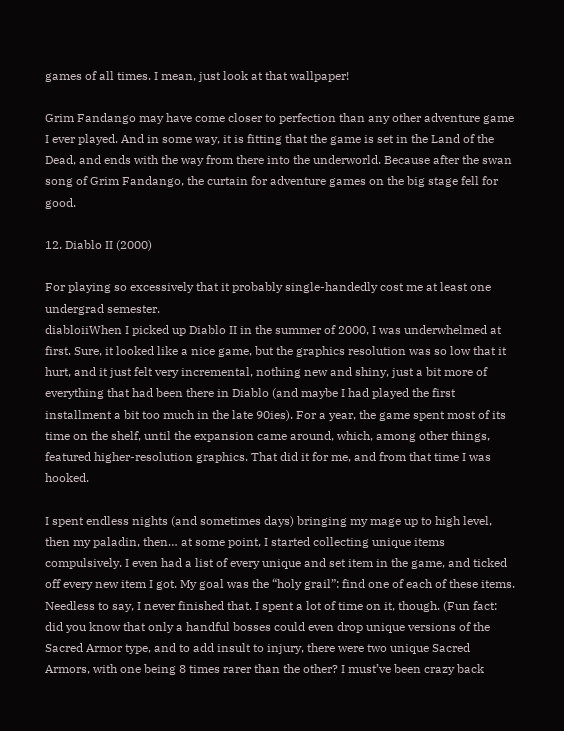games of all times. I mean, just look at that wallpaper!

Grim Fandango may have come closer to perfection than any other adventure game I ever played. And in some way, it is fitting that the game is set in the Land of the Dead, and ends with the way from there into the underworld. Because after the swan song of Grim Fandango, the curtain for adventure games on the big stage fell for good.

12. Diablo II (2000)

For playing so excessively that it probably single-handedly cost me at least one undergrad semester.
diabloiiWhen I picked up Diablo II in the summer of 2000, I was underwhelmed at first. Sure, it looked like a nice game, but the graphics resolution was so low that it hurt, and it just felt very incremental, nothing new and shiny, just a bit more of everything that had been there in Diablo (and maybe I had played the first installment a bit too much in the late 90ies). For a year, the game spent most of its time on the shelf, until the expansion came around, which, among other things, featured higher-resolution graphics. That did it for me, and from that time I was hooked.

I spent endless nights (and sometimes days) bringing my mage up to high level, then my paladin, then… at some point, I started collecting unique items compulsively. I even had a list of every unique and set item in the game, and ticked off every new item I got. My goal was the “holy grail”: find one of each of these items. Needless to say, I never finished that. I spent a lot of time on it, though. (Fun fact: did you know that only a handful bosses could even drop unique versions of the Sacred Armor type, and to add insult to injury, there were two unique Sacred Armors, with one being 8 times rarer than the other? I must’ve been crazy back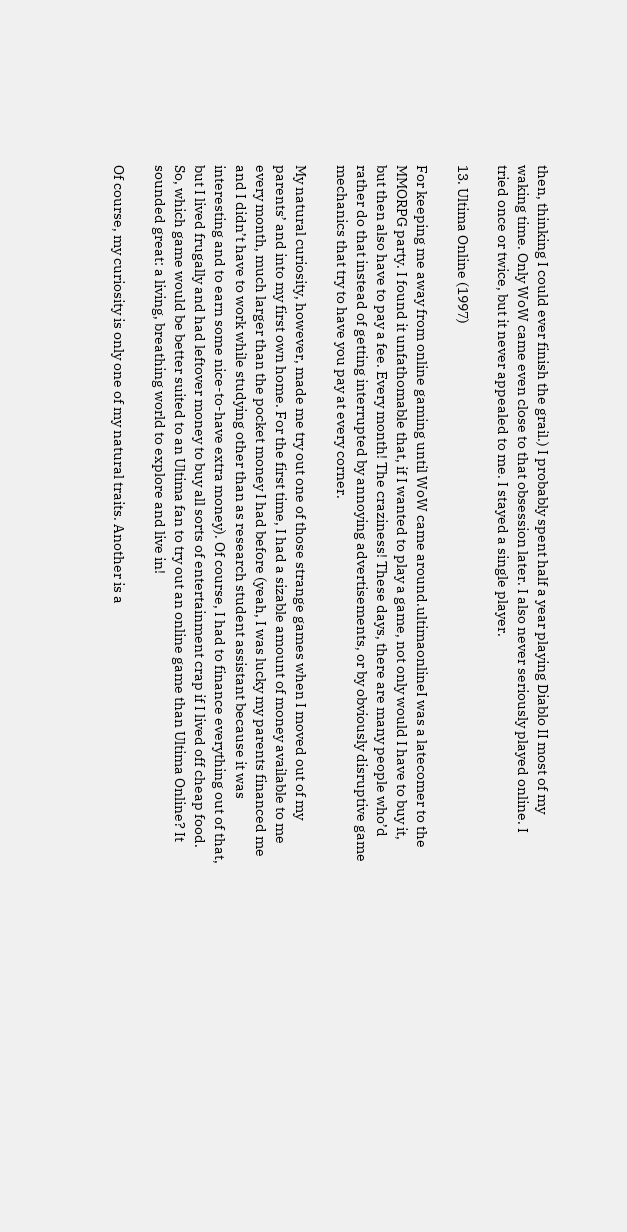then, thinking I could ever finish the grail.) I probably spent half a year playing Diablo II most of my waking time. Only WoW came even close to that obsession later. I also never seriously played online. I tried once or twice, but it never appealed to me. I stayed a single player.

13. Ultima Online (1997)

For keeping me away from online gaming until WoW came around.ultimaonlineI was a latecomer to the MMORPG party. I found it unfathomable that, if I wanted to play a game, not only would I have to buy it, but then also have to pay a fee. Every month! The craziness! These days, there are many people who’d rather do that instead of getting interrupted by annoying advertisements, or by obviously disruptive game mechanics that try to have you pay at every corner.

My natural curiosity, however, made me try out one of those strange games when I moved out of my parents’ and into my first own home. For the first time, I had a sizable amount of money available to me every month, much larger than the pocket money I had before (yeah, I was lucky my parents financed me and I didn’t have to work while studying other than as research student assistant because it was interesting and to earn some nice-to-have extra money). Of course, I had to finance everything out of that, but I lived frugally and had leftover money to buy all sorts of entertainment crap if I lived off cheap food. So, which game would be better suited to an Ultima fan to try out an online game than Ultima Online? It sounded great: a living, breathing world to explore and live in!

Of course, my curiosity is only one of my natural traits. Another is a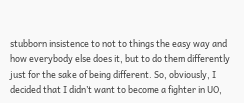stubborn insistence to not to things the easy way and how everybody else does it, but to do them differently just for the sake of being different. So, obviously, I decided that I didn’t want to become a fighter in UO,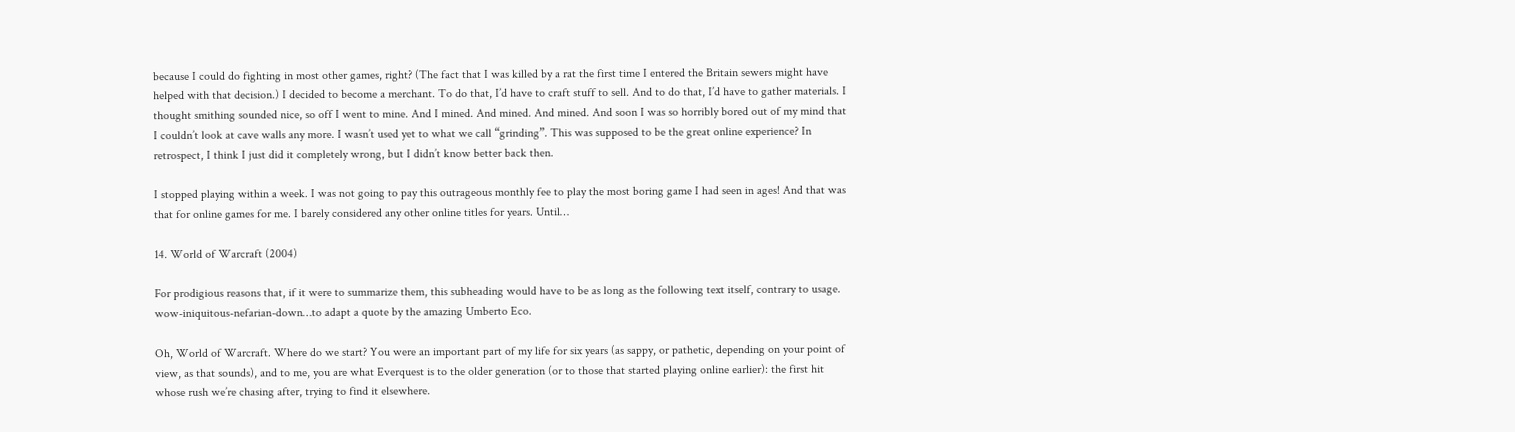because I could do fighting in most other games, right? (The fact that I was killed by a rat the first time I entered the Britain sewers might have helped with that decision.) I decided to become a merchant. To do that, I’d have to craft stuff to sell. And to do that, I’d have to gather materials. I thought smithing sounded nice, so off I went to mine. And I mined. And mined. And mined. And soon I was so horribly bored out of my mind that I couldn’t look at cave walls any more. I wasn’t used yet to what we call “grinding”. This was supposed to be the great online experience? In retrospect, I think I just did it completely wrong, but I didn’t know better back then.

I stopped playing within a week. I was not going to pay this outrageous monthly fee to play the most boring game I had seen in ages! And that was that for online games for me. I barely considered any other online titles for years. Until…

14. World of Warcraft (2004)

For prodigious reasons that, if it were to summarize them, this subheading would have to be as long as the following text itself, contrary to usage.
wow-iniquitous-nefarian-down…to adapt a quote by the amazing Umberto Eco.

Oh, World of Warcraft. Where do we start? You were an important part of my life for six years (as sappy, or pathetic, depending on your point of view, as that sounds), and to me, you are what Everquest is to the older generation (or to those that started playing online earlier): the first hit whose rush we’re chasing after, trying to find it elsewhere.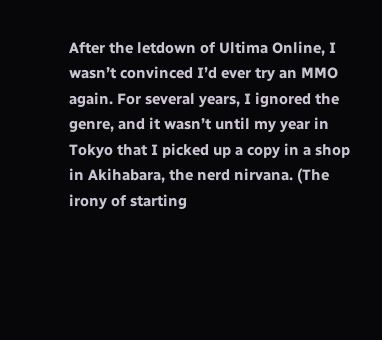After the letdown of Ultima Online, I wasn’t convinced I’d ever try an MMO again. For several years, I ignored the genre, and it wasn’t until my year in Tokyo that I picked up a copy in a shop in Akihabara, the nerd nirvana. (The irony of starting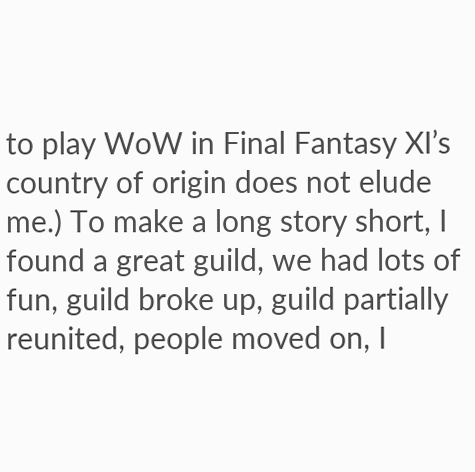to play WoW in Final Fantasy XI’s country of origin does not elude me.) To make a long story short, I found a great guild, we had lots of fun, guild broke up, guild partially reunited, people moved on, I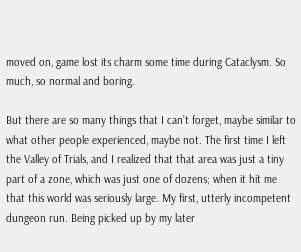moved on, game lost its charm some time during Cataclysm. So much, so normal and boring.

But there are so many things that I can’t forget, maybe similar to what other people experienced, maybe not. The first time I left the Valley of Trials, and I realized that that area was just a tiny part of a zone, which was just one of dozens; when it hit me that this world was seriously large. My first, utterly incompetent dungeon run. Being picked up by my later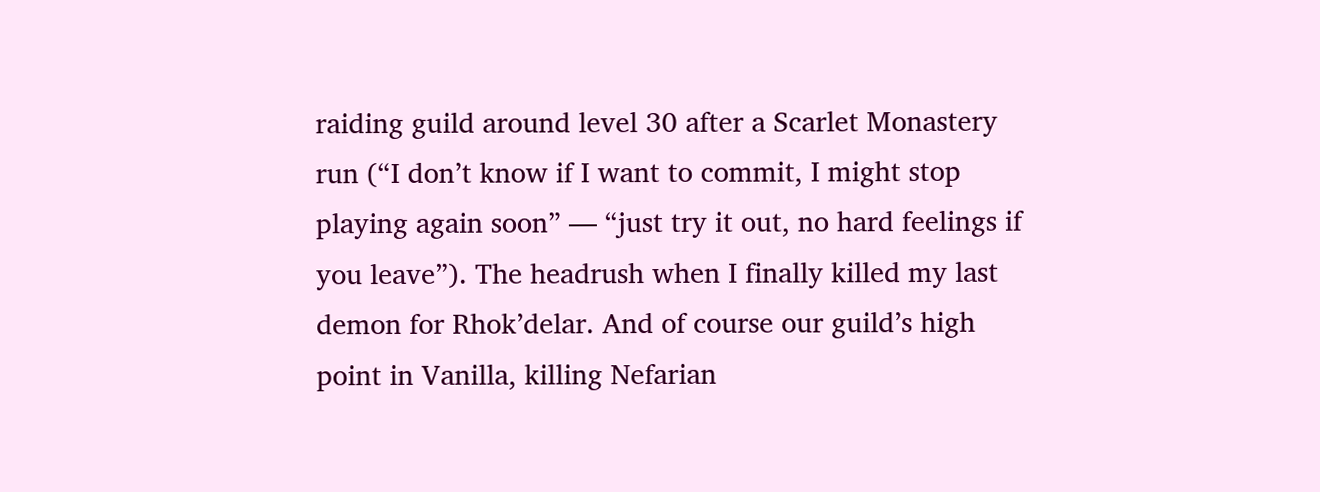raiding guild around level 30 after a Scarlet Monastery run (“I don’t know if I want to commit, I might stop playing again soon” — “just try it out, no hard feelings if you leave”). The headrush when I finally killed my last demon for Rhok’delar. And of course our guild’s high point in Vanilla, killing Nefarian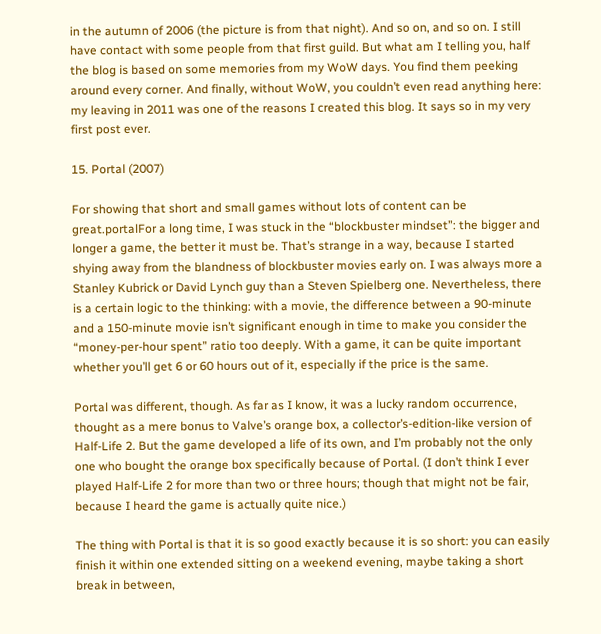in the autumn of 2006 (the picture is from that night). And so on, and so on. I still have contact with some people from that first guild. But what am I telling you, half the blog is based on some memories from my WoW days. You find them peeking around every corner. And finally, without WoW, you couldn’t even read anything here: my leaving in 2011 was one of the reasons I created this blog. It says so in my very first post ever.

15. Portal (2007)

For showing that short and small games without lots of content can be great.portalFor a long time, I was stuck in the “blockbuster mindset”: the bigger and longer a game, the better it must be. That’s strange in a way, because I started shying away from the blandness of blockbuster movies early on. I was always more a Stanley Kubrick or David Lynch guy than a Steven Spielberg one. Nevertheless, there is a certain logic to the thinking: with a movie, the difference between a 90-minute and a 150-minute movie isn’t significant enough in time to make you consider the “money-per-hour spent” ratio too deeply. With a game, it can be quite important whether you’ll get 6 or 60 hours out of it, especially if the price is the same.

Portal was different, though. As far as I know, it was a lucky random occurrence, thought as a mere bonus to Valve’s orange box, a collector’s-edition-like version of Half-Life 2. But the game developed a life of its own, and I’m probably not the only one who bought the orange box specifically because of Portal. (I don’t think I ever played Half-Life 2 for more than two or three hours; though that might not be fair, because I heard the game is actually quite nice.)

The thing with Portal is that it is so good exactly because it is so short: you can easily finish it within one extended sitting on a weekend evening, maybe taking a short break in between,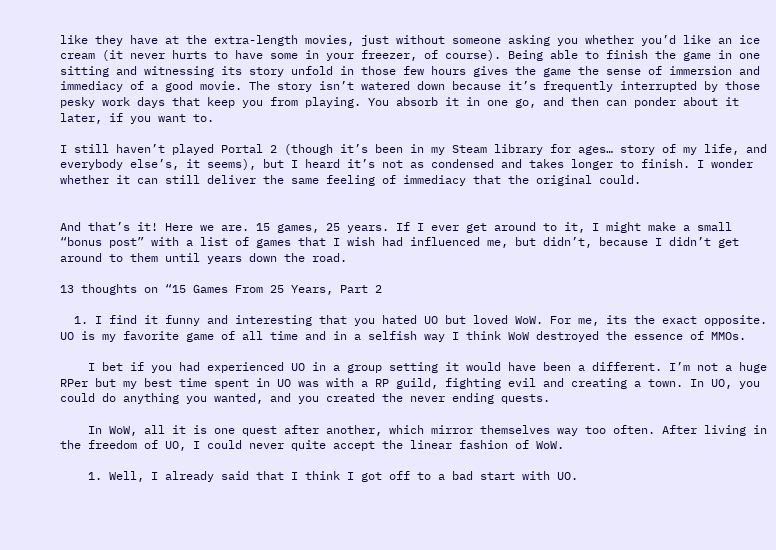like they have at the extra-length movies, just without someone asking you whether you’d like an ice cream (it never hurts to have some in your freezer, of course). Being able to finish the game in one sitting and witnessing its story unfold in those few hours gives the game the sense of immersion and immediacy of a good movie. The story isn’t watered down because it’s frequently interrupted by those pesky work days that keep you from playing. You absorb it in one go, and then can ponder about it later, if you want to.

I still haven’t played Portal 2 (though it’s been in my Steam library for ages… story of my life, and everybody else’s, it seems), but I heard it’s not as condensed and takes longer to finish. I wonder whether it can still deliver the same feeling of immediacy that the original could.


And that’s it! Here we are. 15 games, 25 years. If I ever get around to it, I might make a small “bonus post” with a list of games that I wish had influenced me, but didn’t, because I didn’t get around to them until years down the road.

13 thoughts on “15 Games From 25 Years, Part 2

  1. I find it funny and interesting that you hated UO but loved WoW. For me, its the exact opposite. UO is my favorite game of all time and in a selfish way I think WoW destroyed the essence of MMOs.

    I bet if you had experienced UO in a group setting it would have been a different. I’m not a huge RPer but my best time spent in UO was with a RP guild, fighting evil and creating a town. In UO, you could do anything you wanted, and you created the never ending quests.

    In WoW, all it is one quest after another, which mirror themselves way too often. After living in the freedom of UO, I could never quite accept the linear fashion of WoW.

    1. Well, I already said that I think I got off to a bad start with UO.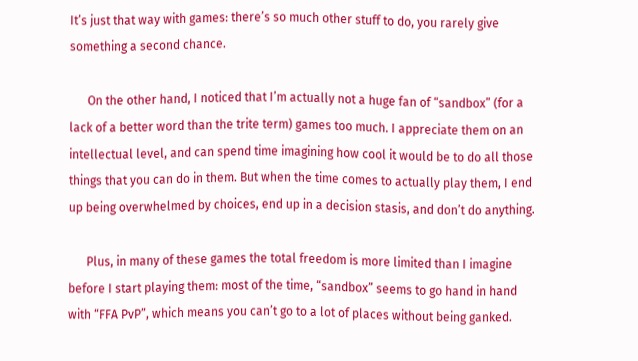It’s just that way with games: there’s so much other stuff to do, you rarely give something a second chance.

      On the other hand, I noticed that I’m actually not a huge fan of “sandbox” (for a lack of a better word than the trite term) games too much. I appreciate them on an intellectual level, and can spend time imagining how cool it would be to do all those things that you can do in them. But when the time comes to actually play them, I end up being overwhelmed by choices, end up in a decision stasis, and don’t do anything.

      Plus, in many of these games the total freedom is more limited than I imagine before I start playing them: most of the time, “sandbox” seems to go hand in hand with “FFA PvP”, which means you can’t go to a lot of places without being ganked.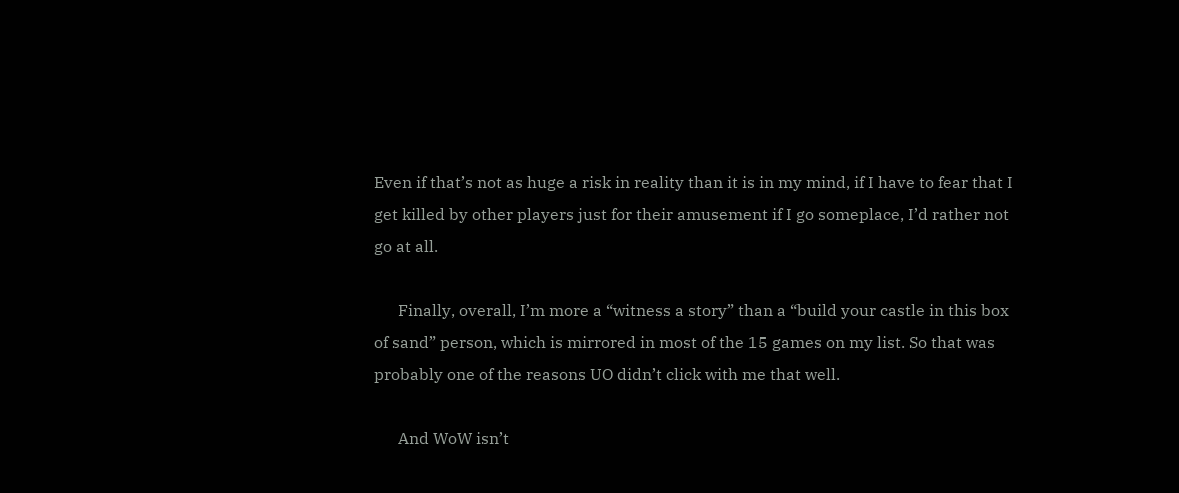Even if that’s not as huge a risk in reality than it is in my mind, if I have to fear that I get killed by other players just for their amusement if I go someplace, I’d rather not go at all.

      Finally, overall, I’m more a “witness a story” than a “build your castle in this box of sand” person, which is mirrored in most of the 15 games on my list. So that was probably one of the reasons UO didn’t click with me that well.

      And WoW isn’t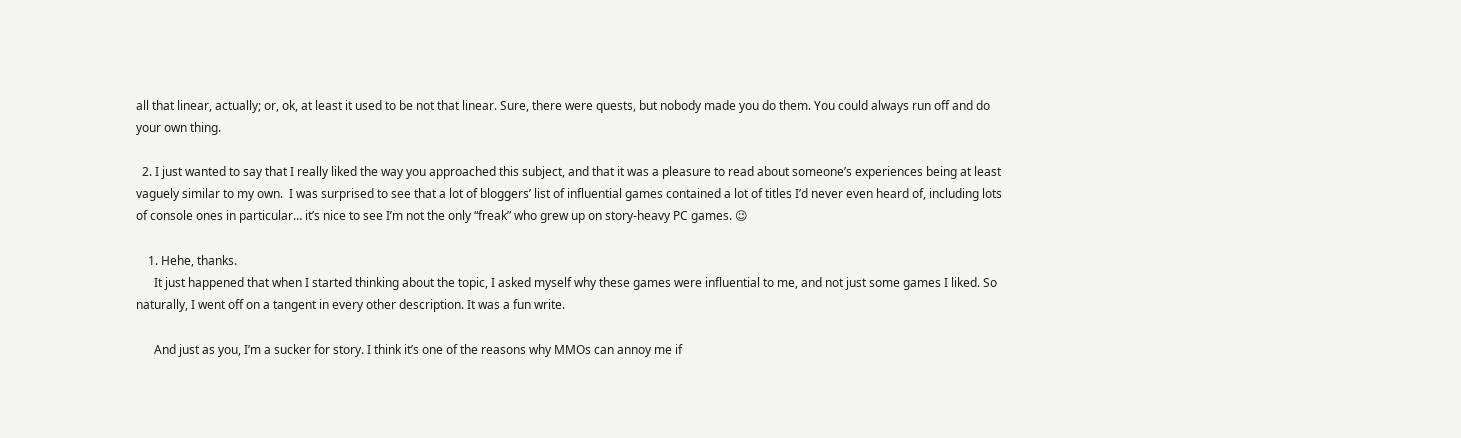all that linear, actually; or, ok, at least it used to be not that linear. Sure, there were quests, but nobody made you do them. You could always run off and do your own thing.

  2. I just wanted to say that I really liked the way you approached this subject, and that it was a pleasure to read about someone’s experiences being at least vaguely similar to my own.  I was surprised to see that a lot of bloggers’ list of influential games contained a lot of titles I’d never even heard of, including lots of console ones in particular… it’s nice to see I’m not the only “freak” who grew up on story-heavy PC games. 😉

    1. Hehe, thanks.
      It just happened that when I started thinking about the topic, I asked myself why these games were influential to me, and not just some games I liked. So naturally, I went off on a tangent in every other description. It was a fun write.

      And just as you, I’m a sucker for story. I think it’s one of the reasons why MMOs can annoy me if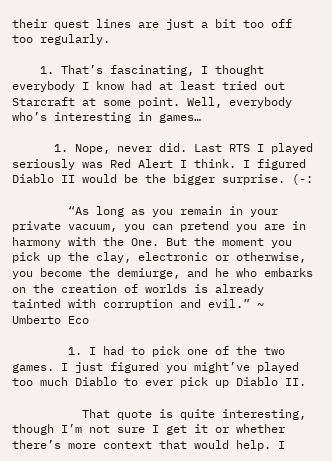their quest lines are just a bit too off too regularly.

    1. That’s fascinating, I thought everybody I know had at least tried out Starcraft at some point. Well, everybody who’s interesting in games…

      1. Nope, never did. Last RTS I played seriously was Red Alert I think. I figured Diablo II would be the bigger surprise. (-:

        “As long as you remain in your private vacuum, you can pretend you are in harmony with the One. But the moment you pick up the clay, electronic or otherwise, you become the demiurge, and he who embarks on the creation of worlds is already tainted with corruption and evil.” ~ Umberto Eco

        1. I had to pick one of the two games. I just figured you might’ve played too much Diablo to ever pick up Diablo II.

          That quote is quite interesting, though I’m not sure I get it or whether there’s more context that would help. I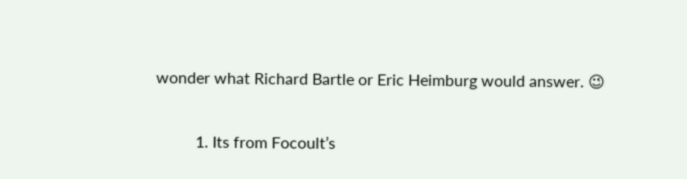wonder what Richard Bartle or Eric Heimburg would answer. 😉

          1. Its from Focoult’s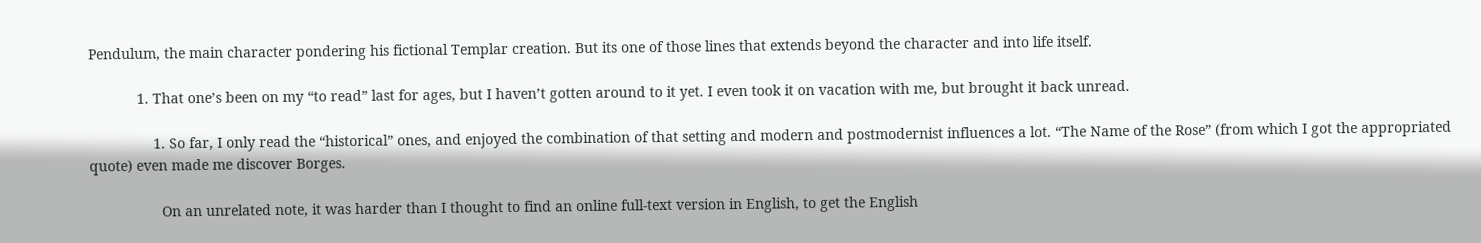Pendulum, the main character pondering his fictional Templar creation. But its one of those lines that extends beyond the character and into life itself.

            1. That one’s been on my “to read” last for ages, but I haven’t gotten around to it yet. I even took it on vacation with me, but brought it back unread.

                1. So far, I only read the “historical” ones, and enjoyed the combination of that setting and modern and postmodernist influences a lot. “The Name of the Rose” (from which I got the appropriated quote) even made me discover Borges.

                  On an unrelated note, it was harder than I thought to find an online full-text version in English, to get the English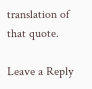translation of that quote.

Leave a Reply